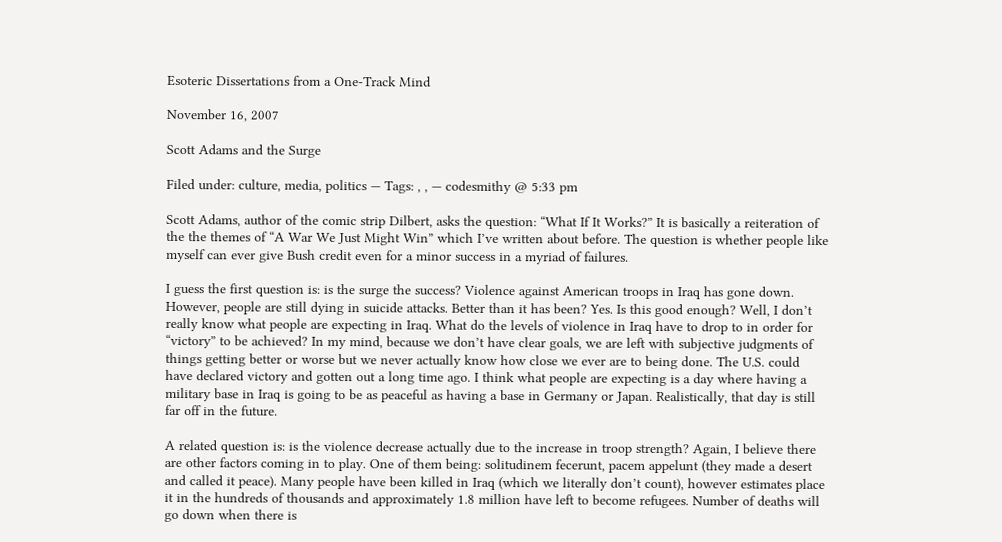Esoteric Dissertations from a One-Track Mind

November 16, 2007

Scott Adams and the Surge

Filed under: culture, media, politics — Tags: , , — codesmithy @ 5:33 pm

Scott Adams, author of the comic strip Dilbert, asks the question: “What If It Works?” It is basically a reiteration of the the themes of “A War We Just Might Win” which I’ve written about before. The question is whether people like myself can ever give Bush credit even for a minor success in a myriad of failures.

I guess the first question is: is the surge the success? Violence against American troops in Iraq has gone down. However, people are still dying in suicide attacks. Better than it has been? Yes. Is this good enough? Well, I don’t really know what people are expecting in Iraq. What do the levels of violence in Iraq have to drop to in order for “victory” to be achieved? In my mind, because we don’t have clear goals, we are left with subjective judgments of things getting better or worse but we never actually know how close we ever are to being done. The U.S. could have declared victory and gotten out a long time ago. I think what people are expecting is a day where having a military base in Iraq is going to be as peaceful as having a base in Germany or Japan. Realistically, that day is still far off in the future.

A related question is: is the violence decrease actually due to the increase in troop strength? Again, I believe there are other factors coming in to play. One of them being: solitudinem fecerunt, pacem appelunt (they made a desert and called it peace). Many people have been killed in Iraq (which we literally don’t count), however estimates place it in the hundreds of thousands and approximately 1.8 million have left to become refugees. Number of deaths will go down when there is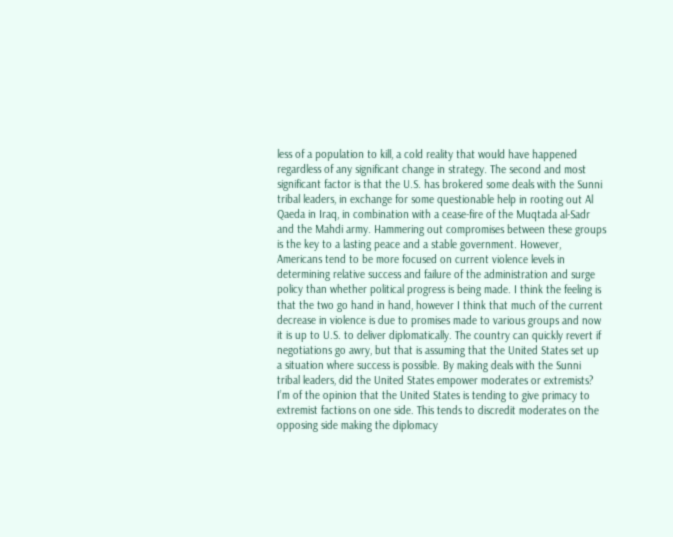less of a population to kill, a cold reality that would have happened regardless of any significant change in strategy. The second and most significant factor is that the U.S. has brokered some deals with the Sunni tribal leaders, in exchange for some questionable help in rooting out Al Qaeda in Iraq, in combination with a cease-fire of the Muqtada al-Sadr and the Mahdi army. Hammering out compromises between these groups is the key to a lasting peace and a stable government. However, Americans tend to be more focused on current violence levels in determining relative success and failure of the administration and surge policy than whether political progress is being made. I think the feeling is that the two go hand in hand, however I think that much of the current decrease in violence is due to promises made to various groups and now it is up to U.S. to deliver diplomatically. The country can quickly revert if negotiations go awry, but that is assuming that the United States set up a situation where success is possible. By making deals with the Sunni tribal leaders, did the United States empower moderates or extremists? I’m of the opinion that the United States is tending to give primacy to extremist factions on one side. This tends to discredit moderates on the opposing side making the diplomacy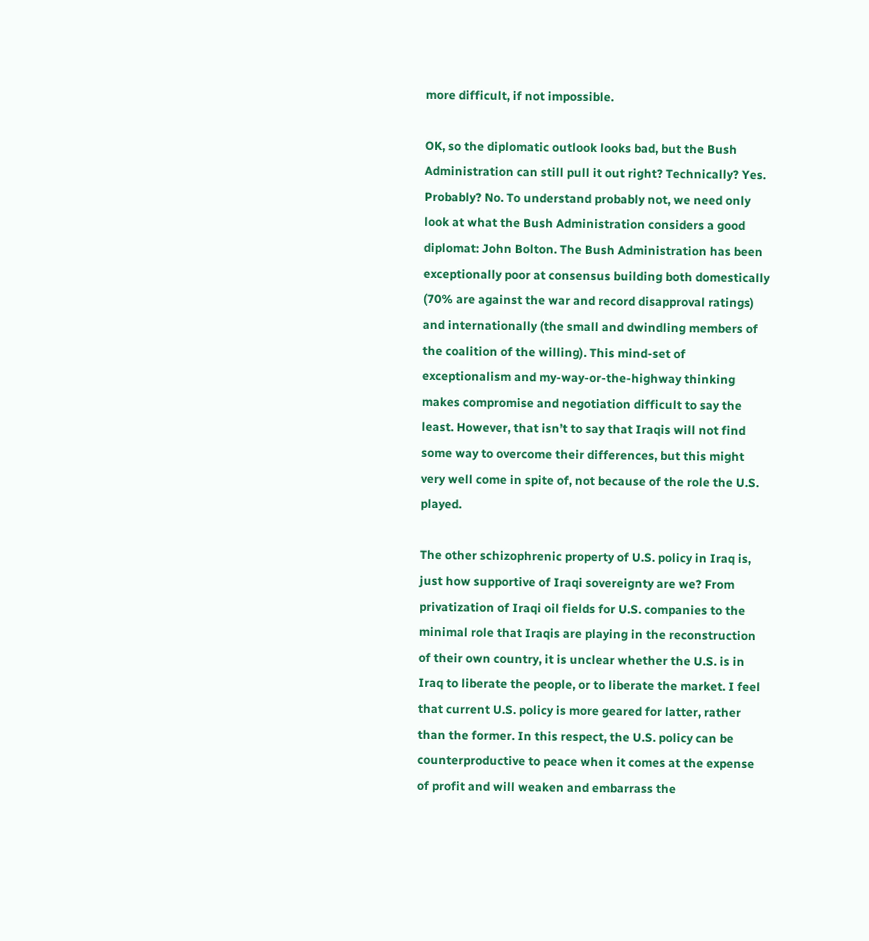more difficult, if not impossible.

OK, so the diplomatic outlook looks bad, but the Bush Administration can still pull it out right? Technically? Yes. Probably? No. To understand probably not, we need only look at what the Bush Administration considers a good diplomat: John Bolton. The Bush Administration has been exceptionally poor at consensus building both domestically (70% are against the war and record disapproval ratings) and internationally (the small and dwindling members of the coalition of the willing). This mind-set of exceptionalism and my-way-or-the-highway thinking makes compromise and negotiation difficult to say the least. However, that isn’t to say that Iraqis will not find some way to overcome their differences, but this might very well come in spite of, not because of the role the U.S. played.

The other schizophrenic property of U.S. policy in Iraq is, just how supportive of Iraqi sovereignty are we? From privatization of Iraqi oil fields for U.S. companies to the minimal role that Iraqis are playing in the reconstruction of their own country, it is unclear whether the U.S. is in Iraq to liberate the people, or to liberate the market. I feel that current U.S. policy is more geared for latter, rather than the former. In this respect, the U.S. policy can be counterproductive to peace when it comes at the expense of profit and will weaken and embarrass the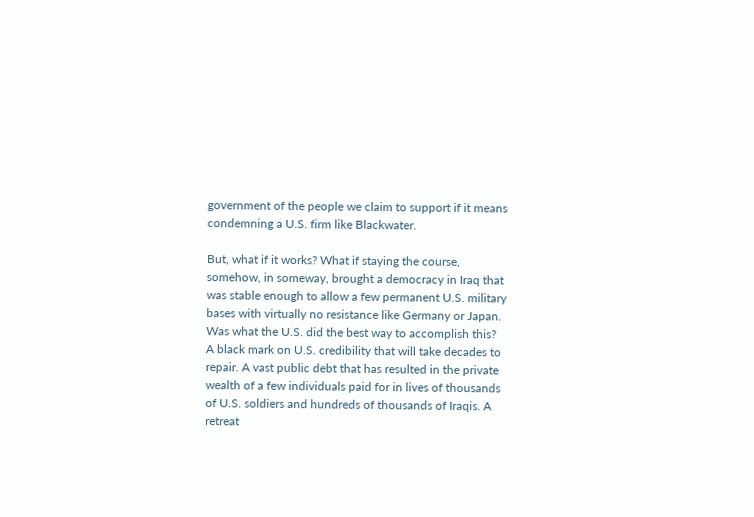government of the people we claim to support if it means condemning a U.S. firm like Blackwater.

But, what if it works? What if staying the course, somehow, in someway, brought a democracy in Iraq that was stable enough to allow a few permanent U.S. military bases with virtually no resistance like Germany or Japan. Was what the U.S. did the best way to accomplish this? A black mark on U.S. credibility that will take decades to repair. A vast public debt that has resulted in the private wealth of a few individuals paid for in lives of thousands of U.S. soldiers and hundreds of thousands of Iraqis. A retreat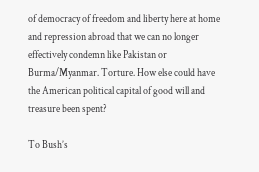of democracy of freedom and liberty here at home and repression abroad that we can no longer effectively condemn like Pakistan or Burma/Myanmar. Torture. How else could have the American political capital of good will and treasure been spent?

To Bush’s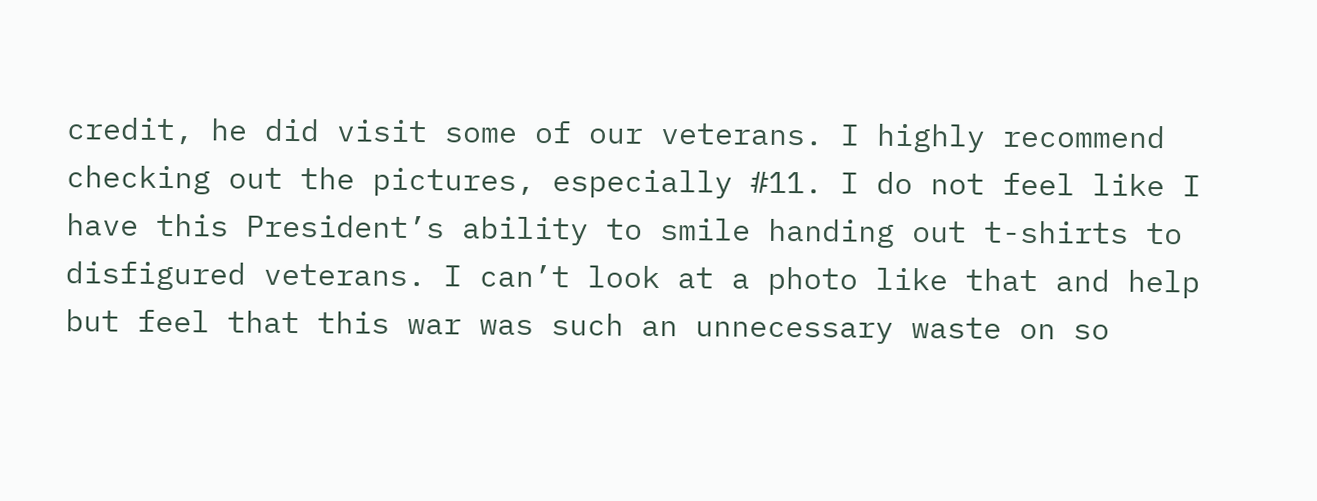credit, he did visit some of our veterans. I highly recommend checking out the pictures, especially #11. I do not feel like I have this President’s ability to smile handing out t-shirts to disfigured veterans. I can’t look at a photo like that and help but feel that this war was such an unnecessary waste on so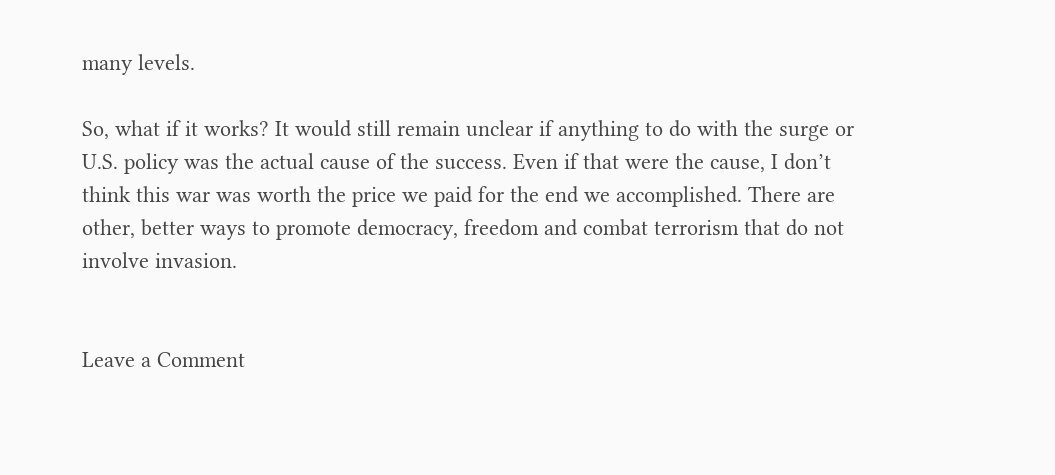many levels.

So, what if it works? It would still remain unclear if anything to do with the surge or U.S. policy was the actual cause of the success. Even if that were the cause, I don’t think this war was worth the price we paid for the end we accomplished. There are other, better ways to promote democracy, freedom and combat terrorism that do not involve invasion.


Leave a Comment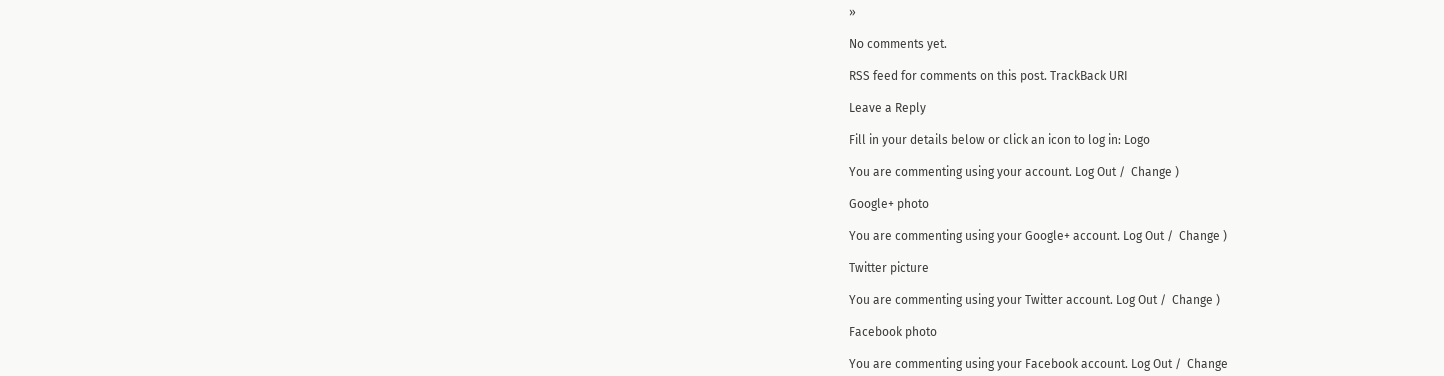»

No comments yet.

RSS feed for comments on this post. TrackBack URI

Leave a Reply

Fill in your details below or click an icon to log in: Logo

You are commenting using your account. Log Out /  Change )

Google+ photo

You are commenting using your Google+ account. Log Out /  Change )

Twitter picture

You are commenting using your Twitter account. Log Out /  Change )

Facebook photo

You are commenting using your Facebook account. Log Out /  Change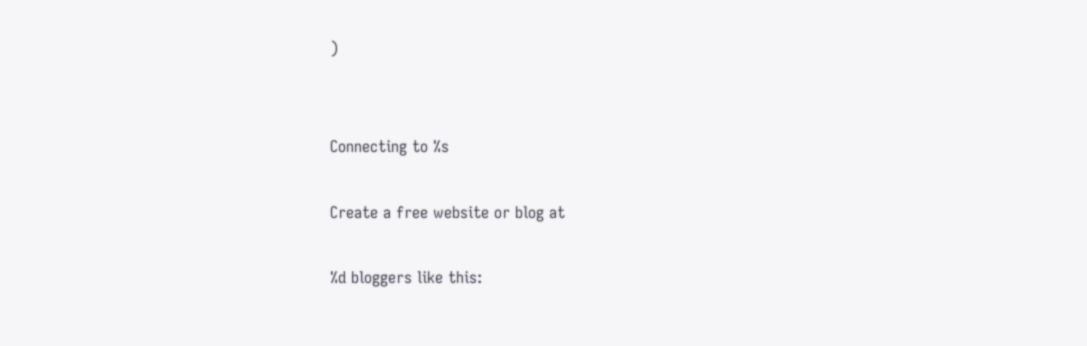)


Connecting to %s

Create a free website or blog at

%d bloggers like this: